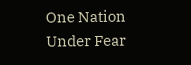One Nation Under Fear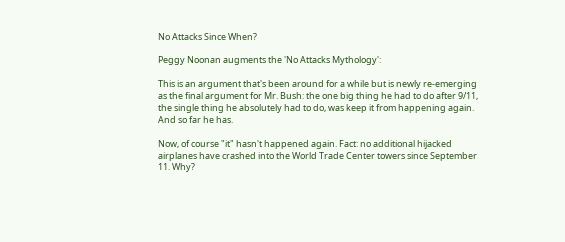No Attacks Since When?

Peggy Noonan augments the 'No Attacks Mythology':

This is an argument that's been around for a while but is newly re-emerging as the final argument for Mr. Bush: the one big thing he had to do after 9/11, the single thing he absolutely had to do, was keep it from happening again. And so far he has.

Now, of course "it" hasn't happened again. Fact: no additional hijacked airplanes have crashed into the World Trade Center towers since September 11. Why?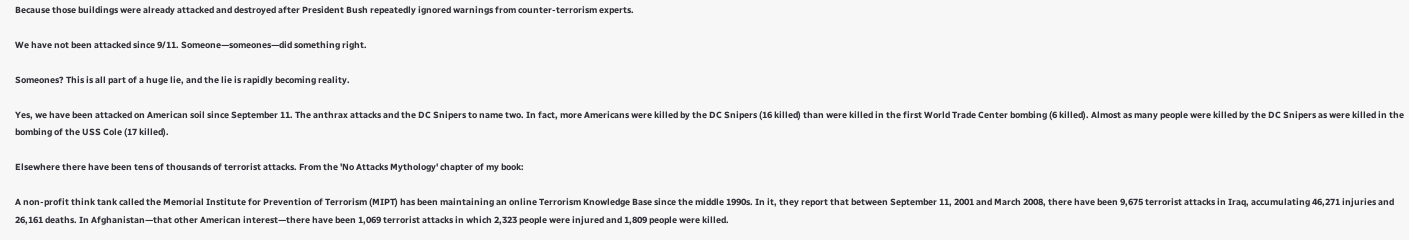Because those buildings were already attacked and destroyed after President Bush repeatedly ignored warnings from counter-terrorism experts.

We have not been attacked since 9/11. Someone—someones—did something right.

Someones? This is all part of a huge lie, and the lie is rapidly becoming reality.

Yes, we have been attacked on American soil since September 11. The anthrax attacks and the DC Snipers to name two. In fact, more Americans were killed by the DC Snipers (16 killed) than were killed in the first World Trade Center bombing (6 killed). Almost as many people were killed by the DC Snipers as were killed in the bombing of the USS Cole (17 killed).

Elsewhere there have been tens of thousands of terrorist attacks. From the 'No Attacks Mythology' chapter of my book:

A non-profit think tank called the Memorial Institute for Prevention of Terrorism (MIPT) has been maintaining an online Terrorism Knowledge Base since the middle 1990s. In it, they report that between September 11, 2001 and March 2008, there have been 9,675 terrorist attacks in Iraq, accumulating 46,271 injuries and 26,161 deaths. In Afghanistan—that other American interest—there have been 1,069 terrorist attacks in which 2,323 people were injured and 1,809 people were killed.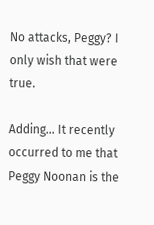No attacks, Peggy? I only wish that were true.

Adding... It recently occurred to me that Peggy Noonan is the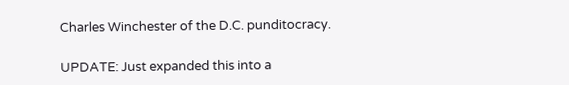Charles Winchester of the D.C. punditocracy.

UPDATE: Just expanded this into a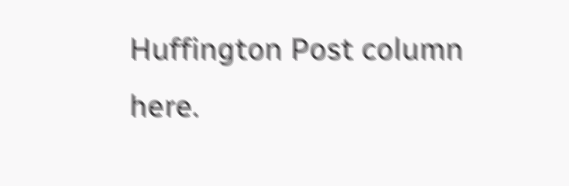Huffington Post column here.